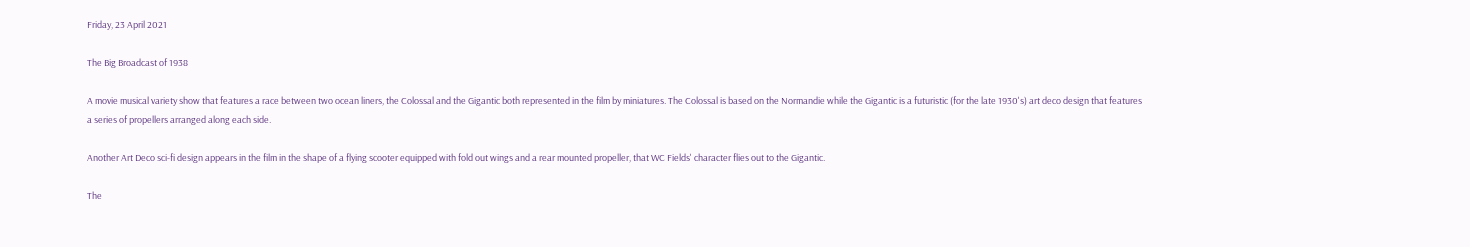Friday, 23 April 2021

The Big Broadcast of 1938

A movie musical variety show that features a race between two ocean liners, the Colossal and the Gigantic both represented in the film by miniatures. The Colossal is based on the Normandie while the Gigantic is a futuristic (for the late 1930's) art deco design that features a series of propellers arranged along each side.

Another Art Deco sci-fi design appears in the film in the shape of a flying scooter equipped with fold out wings and a rear mounted propeller, that WC Fields' character flies out to the Gigantic.

The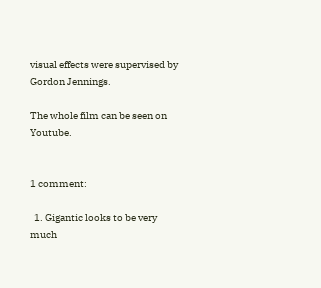visual effects were supervised by Gordon Jennings.

The whole film can be seen on Youtube.


1 comment:

  1. Gigantic looks to be very much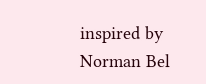inspired by Norman Bel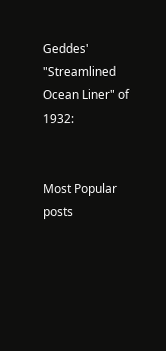Geddes' "Streamlined Ocean Liner" of 1932:


Most Popular posts